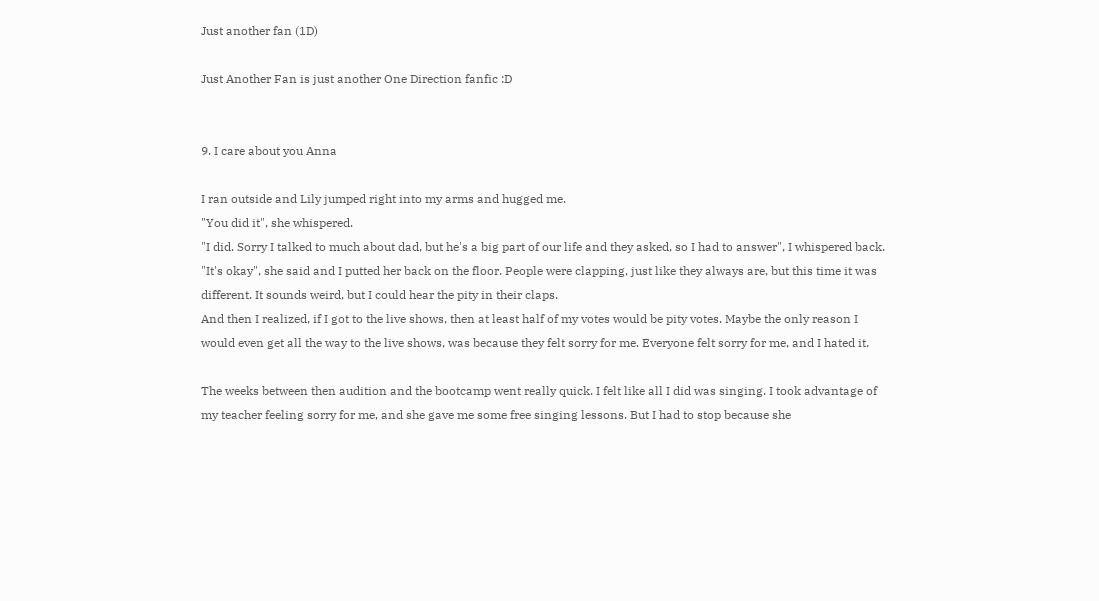Just another fan (1D)

Just Another Fan is just another One Direction fanfic :D


9. I care about you Anna

I ran outside and Lily jumped right into my arms and hugged me.
"You did it", she whispered.
"I did. Sorry I talked to much about dad, but he's a big part of our life and they asked, so I had to answer", I whispered back.
"It's okay", she said and I putted her back on the floor. People were clapping, just like they always are, but this time it was different. It sounds weird, but I could hear the pity in their claps.
And then I realized, if I got to the live shows, then at least half of my votes would be pity votes. Maybe the only reason I would even get all the way to the live shows, was because they felt sorry for me. Everyone felt sorry for me, and I hated it.

The weeks between then audition and the bootcamp went really quick. I felt like all I did was singing. I took advantage of my teacher feeling sorry for me, and she gave me some free singing lessons. But I had to stop because she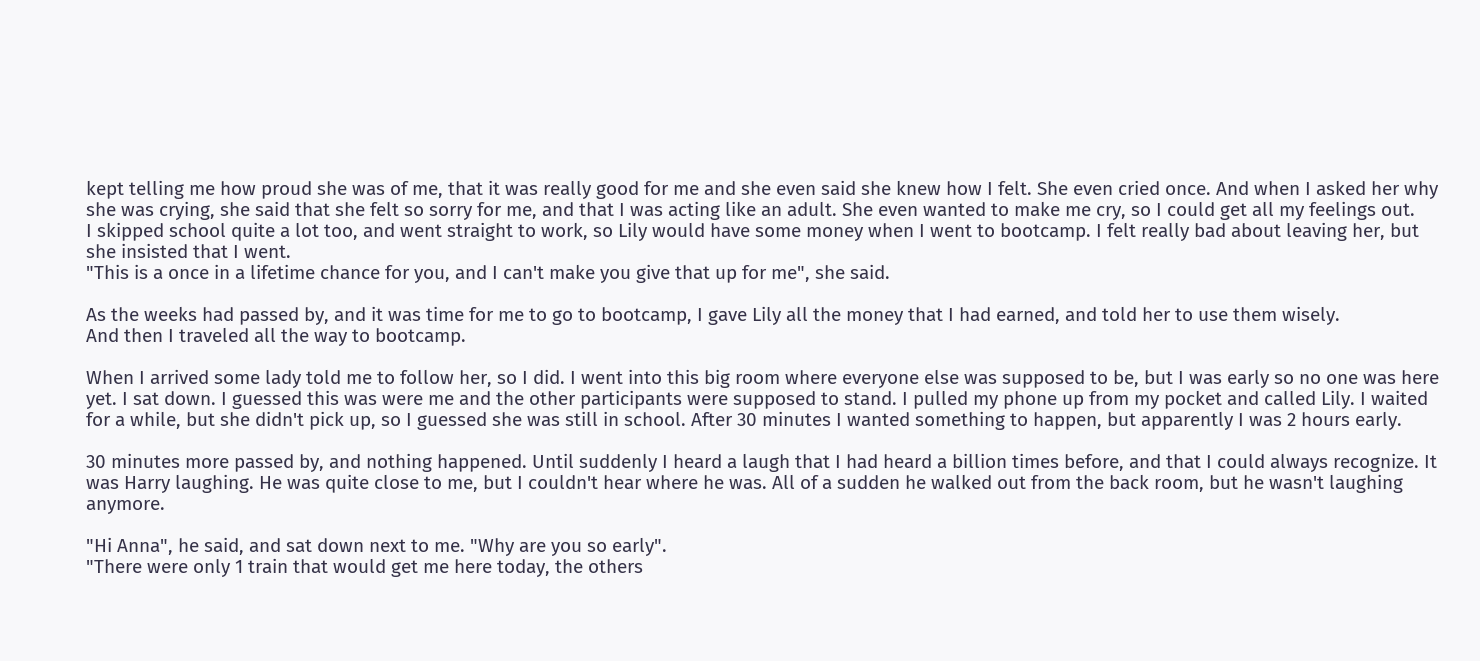kept telling me how proud she was of me, that it was really good for me and she even said she knew how I felt. She even cried once. And when I asked her why she was crying, she said that she felt so sorry for me, and that I was acting like an adult. She even wanted to make me cry, so I could get all my feelings out.
I skipped school quite a lot too, and went straight to work, so Lily would have some money when I went to bootcamp. I felt really bad about leaving her, but she insisted that I went.
"This is a once in a lifetime chance for you, and I can't make you give that up for me", she said.

As the weeks had passed by, and it was time for me to go to bootcamp, I gave Lily all the money that I had earned, and told her to use them wisely.
And then I traveled all the way to bootcamp.

When I arrived some lady told me to follow her, so I did. I went into this big room where everyone else was supposed to be, but I was early so no one was here yet. I sat down. I guessed this was were me and the other participants were supposed to stand. I pulled my phone up from my pocket and called Lily. I waited for a while, but she didn't pick up, so I guessed she was still in school. After 30 minutes I wanted something to happen, but apparently I was 2 hours early.

30 minutes more passed by, and nothing happened. Until suddenly I heard a laugh that I had heard a billion times before, and that I could always recognize. It was Harry laughing. He was quite close to me, but I couldn't hear where he was. All of a sudden he walked out from the back room, but he wasn't laughing anymore.

"Hi Anna", he said, and sat down next to me. "Why are you so early".
"There were only 1 train that would get me here today, the others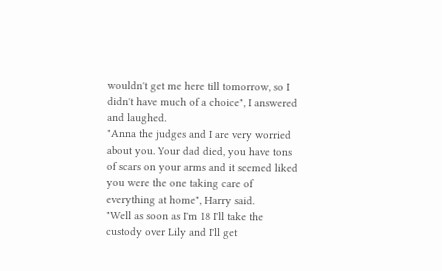wouldn't get me here till tomorrow, so I didn't have much of a choice", I answered and laughed.
"Anna the judges and I are very worried about you. Your dad died, you have tons of scars on your arms and it seemed liked you were the one taking care of everything at home", Harry said.
"Well as soon as I'm 18 I'll take the custody over Lily and I'll get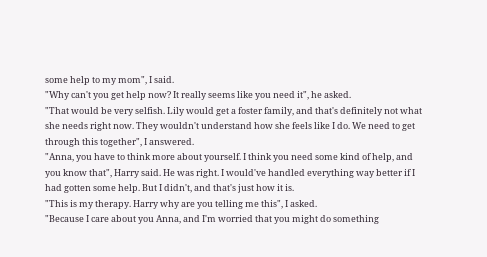some help to my mom", I said.
"Why can't you get help now? It really seems like you need it", he asked.
"That would be very selfish. Lily would get a foster family, and that's definitely not what she needs right now. They wouldn't understand how she feels like I do. We need to get through this together", I answered.
"Anna, you have to think more about yourself. I think you need some kind of help, and you know that", Harry said. He was right. I would've handled everything way better if I had gotten some help. But I didn't, and that's just how it is.
"This is my therapy. Harry why are you telling me this", I asked.
"Because I care about you Anna, and I'm worried that you might do something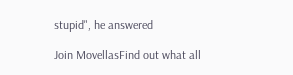stupid", he answered

Join MovellasFind out what all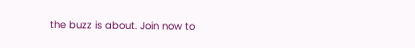the buzz is about. Join now to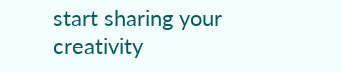start sharing your creativity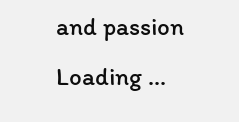and passion
Loading ...